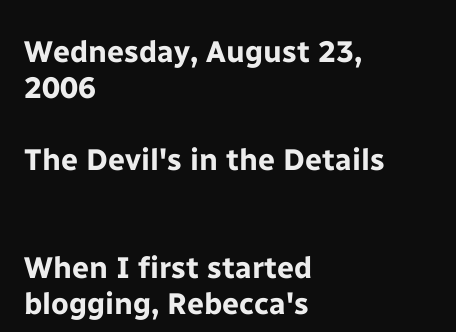Wednesday, August 23, 2006

The Devil's in the Details


When I first started blogging, Rebecca's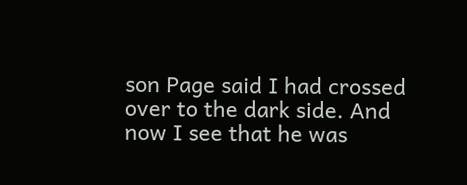son Page said I had crossed over to the dark side. And now I see that he was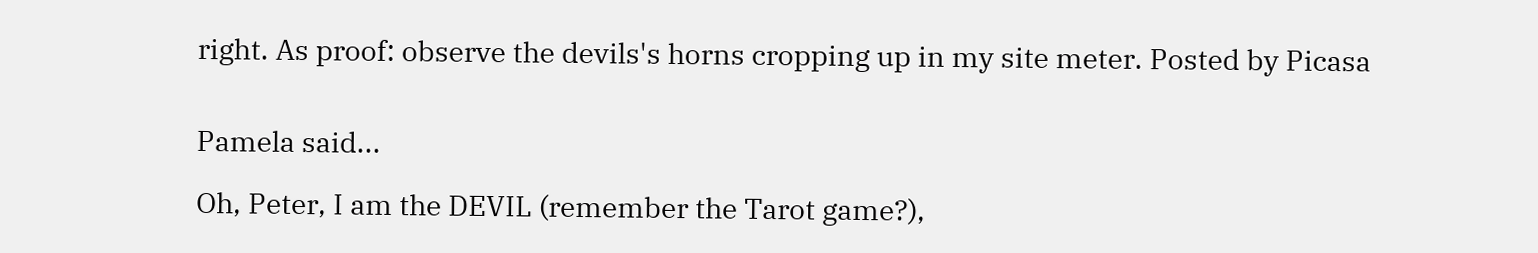right. As proof: observe the devils's horns cropping up in my site meter. Posted by Picasa


Pamela said...

Oh, Peter, I am the DEVIL (remember the Tarot game?),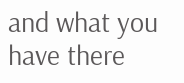and what you have there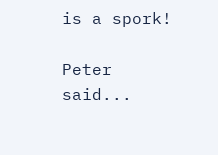is a spork!

Peter said...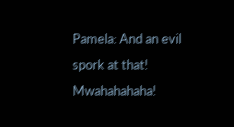Pamela: And an evil spork at that! Mwahahahaha!